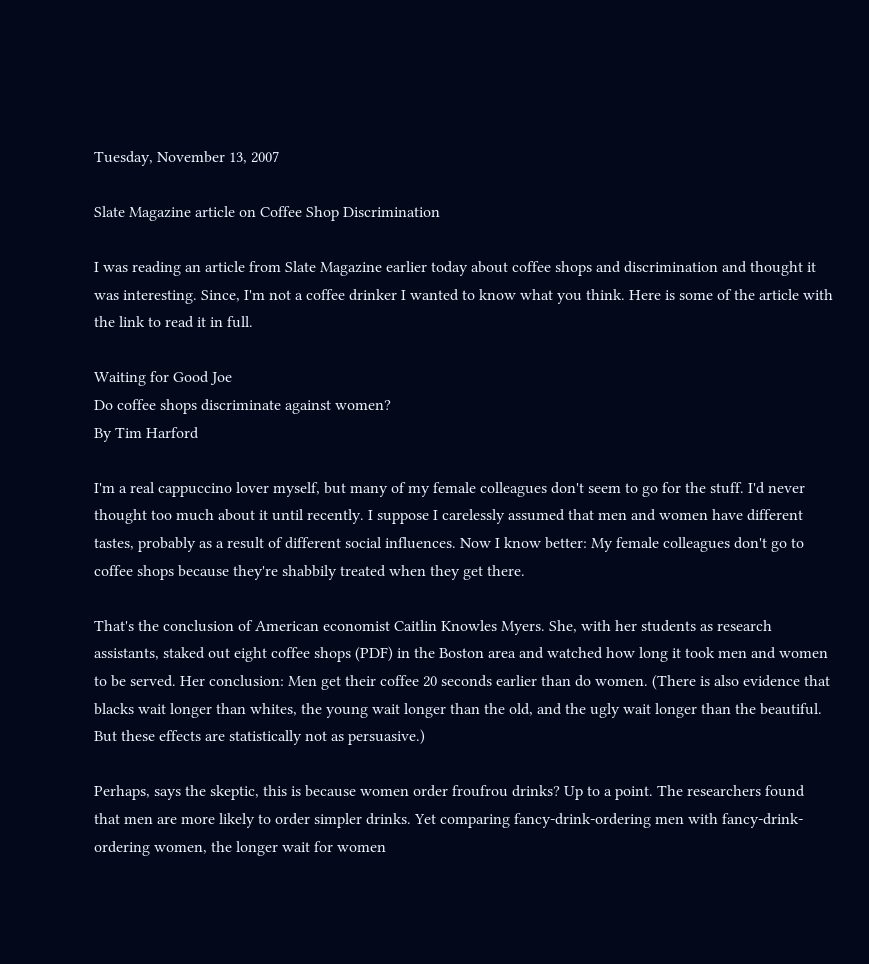Tuesday, November 13, 2007

Slate Magazine article on Coffee Shop Discrimination

I was reading an article from Slate Magazine earlier today about coffee shops and discrimination and thought it was interesting. Since, I'm not a coffee drinker I wanted to know what you think. Here is some of the article with the link to read it in full.

Waiting for Good Joe
Do coffee shops discriminate against women?
By Tim Harford

I'm a real cappuccino lover myself, but many of my female colleagues don't seem to go for the stuff. I'd never thought too much about it until recently. I suppose I carelessly assumed that men and women have different tastes, probably as a result of different social influences. Now I know better: My female colleagues don't go to coffee shops because they're shabbily treated when they get there.

That's the conclusion of American economist Caitlin Knowles Myers. She, with her students as research assistants, staked out eight coffee shops (PDF) in the Boston area and watched how long it took men and women to be served. Her conclusion: Men get their coffee 20 seconds earlier than do women. (There is also evidence that blacks wait longer than whites, the young wait longer than the old, and the ugly wait longer than the beautiful. But these effects are statistically not as persuasive.)

Perhaps, says the skeptic, this is because women order froufrou drinks? Up to a point. The researchers found that men are more likely to order simpler drinks. Yet comparing fancy-drink-ordering men with fancy-drink-ordering women, the longer wait for women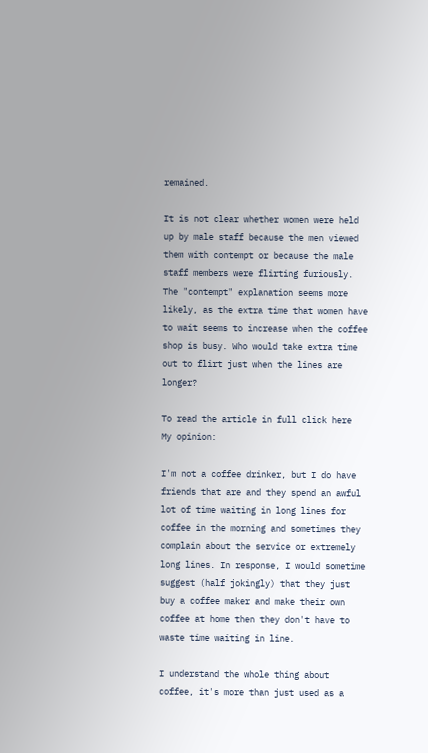remained.

It is not clear whether women were held up by male staff because the men viewed them with contempt or because the male staff members were flirting furiously. The "contempt" explanation seems more likely, as the extra time that women have to wait seems to increase when the coffee shop is busy. Who would take extra time out to flirt just when the lines are longer?

To read the article in full click here
My opinion:

I'm not a coffee drinker, but I do have friends that are and they spend an awful lot of time waiting in long lines for coffee in the morning and sometimes they complain about the service or extremely long lines. In response, I would sometime suggest (half jokingly) that they just buy a coffee maker and make their own coffee at home then they don't have to waste time waiting in line.

I understand the whole thing about coffee, it's more than just used as a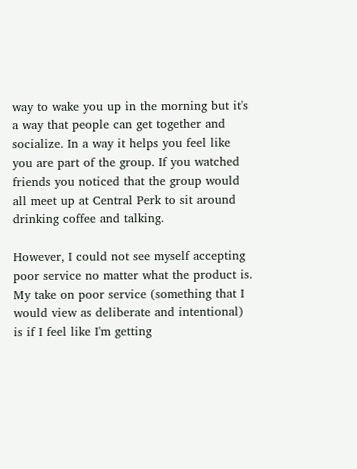way to wake you up in the morning but it's a way that people can get together and socialize. In a way it helps you feel like you are part of the group. If you watched friends you noticed that the group would all meet up at Central Perk to sit around drinking coffee and talking.

However, I could not see myself accepting poor service no matter what the product is. My take on poor service (something that I would view as deliberate and intentional) is if I feel like I'm getting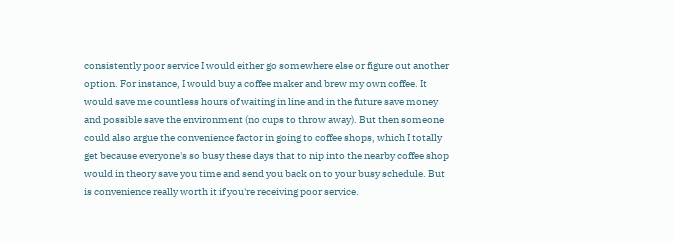consistently poor service I would either go somewhere else or figure out another option. For instance, I would buy a coffee maker and brew my own coffee. It would save me countless hours of waiting in line and in the future save money and possible save the environment (no cups to throw away). But then someone could also argue the convenience factor in going to coffee shops, which I totally get because everyone's so busy these days that to nip into the nearby coffee shop would in theory save you time and send you back on to your busy schedule. But is convenience really worth it if you're receiving poor service.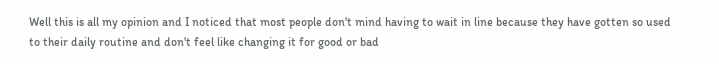Well this is all my opinion and I noticed that most people don't mind having to wait in line because they have gotten so used to their daily routine and don't feel like changing it for good or bad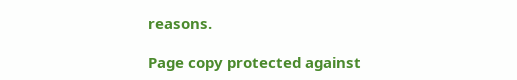reasons.

Page copy protected against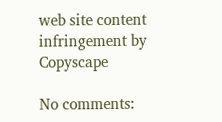web site content infringement by Copyscape

No comments: